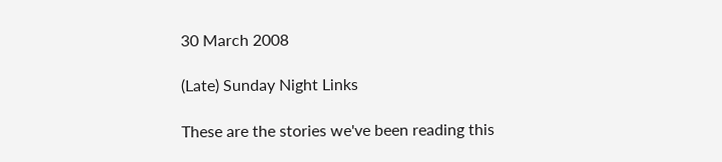30 March 2008

(Late) Sunday Night Links

These are the stories we've been reading this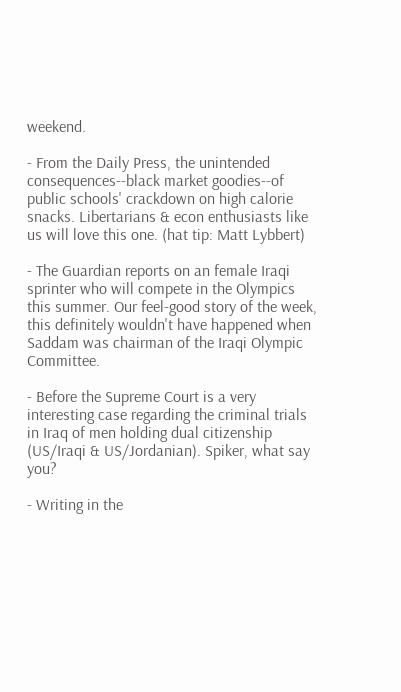weekend.

- From the Daily Press, the unintended consequences--black market goodies--of public schools' crackdown on high calorie snacks. Libertarians & econ enthusiasts like us will love this one. (hat tip: Matt Lybbert)

- The Guardian reports on an female Iraqi sprinter who will compete in the Olympics this summer. Our feel-good story of the week, this definitely wouldn't have happened when Saddam was chairman of the Iraqi Olympic Committee.

- Before the Supreme Court is a very interesting case regarding the criminal trials in Iraq of men holding dual citizenship (US/Iraqi & US/Jordanian). Spiker, what say you?

- Writing in the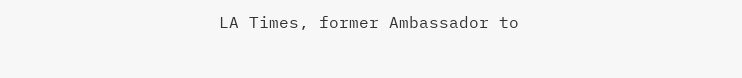LA Times, former Ambassador to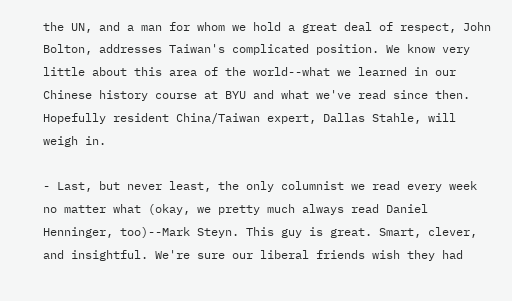the UN, and a man for whom we hold a great deal of respect, John Bolton, addresses Taiwan's complicated position. We know very little about this area of the world--what we learned in our Chinese history course at BYU and what we've read since then. Hopefully resident China/Taiwan expert, Dallas Stahle, will weigh in.

- Last, but never least, the only columnist we read every week no matter what (okay, we pretty much always read Daniel Henninger, too)--Mark Steyn. This guy is great. Smart, clever, and insightful. We're sure our liberal friends wish they had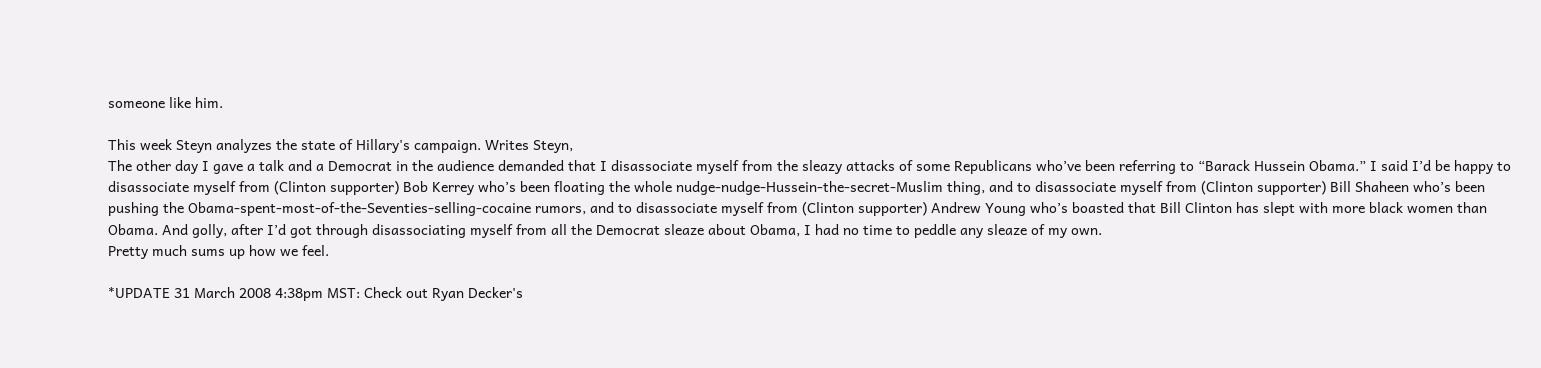someone like him.

This week Steyn analyzes the state of Hillary's campaign. Writes Steyn,
The other day I gave a talk and a Democrat in the audience demanded that I disassociate myself from the sleazy attacks of some Republicans who’ve been referring to “Barack Hussein Obama.” I said I’d be happy to disassociate myself from (Clinton supporter) Bob Kerrey who’s been floating the whole nudge-nudge-Hussein-the-secret-Muslim thing, and to disassociate myself from (Clinton supporter) Bill Shaheen who’s been pushing the Obama-spent-most-of-the-Seventies-selling-cocaine rumors, and to disassociate myself from (Clinton supporter) Andrew Young who’s boasted that Bill Clinton has slept with more black women than Obama. And golly, after I’d got through disassociating myself from all the Democrat sleaze about Obama, I had no time to peddle any sleaze of my own.
Pretty much sums up how we feel.

*UPDATE 31 March 2008 4:38pm MST: Check out Ryan Decker's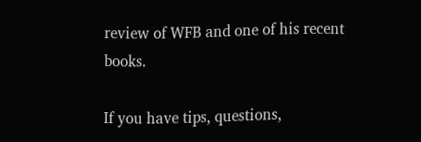review of WFB and one of his recent books.

If you have tips, questions,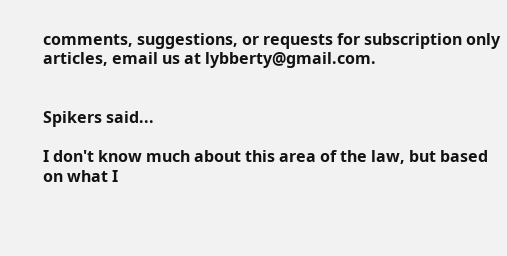comments, suggestions, or requests for subscription only articles, email us at lybberty@gmail.com.


Spikers said...

I don't know much about this area of the law, but based on what I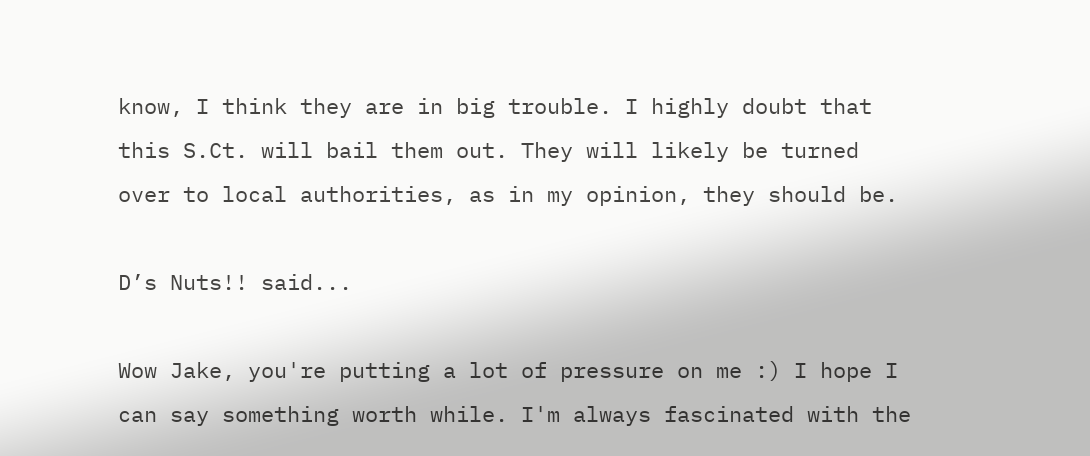know, I think they are in big trouble. I highly doubt that this S.Ct. will bail them out. They will likely be turned over to local authorities, as in my opinion, they should be.

D’s Nuts!! said...

Wow Jake, you're putting a lot of pressure on me :) I hope I can say something worth while. I'm always fascinated with the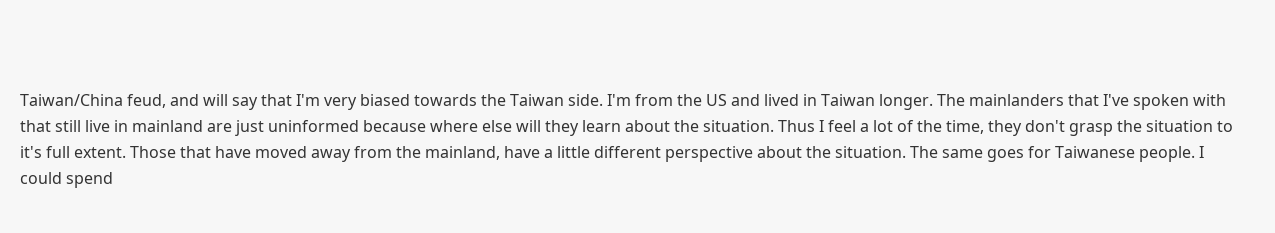Taiwan/China feud, and will say that I'm very biased towards the Taiwan side. I'm from the US and lived in Taiwan longer. The mainlanders that I've spoken with that still live in mainland are just uninformed because where else will they learn about the situation. Thus I feel a lot of the time, they don't grasp the situation to it's full extent. Those that have moved away from the mainland, have a little different perspective about the situation. The same goes for Taiwanese people. I could spend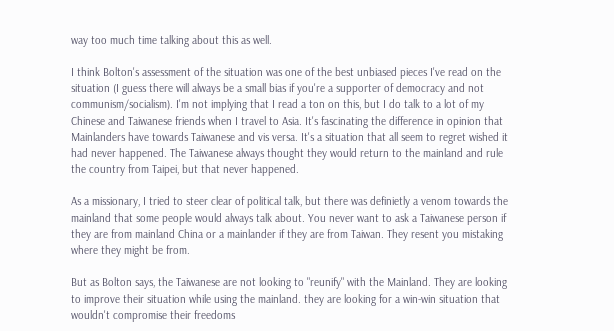way too much time talking about this as well.

I think Bolton's assessment of the situation was one of the best unbiased pieces I've read on the situation (I guess there will always be a small bias if you're a supporter of democracy and not communism/socialism). I'm not implying that I read a ton on this, but I do talk to a lot of my Chinese and Taiwanese friends when I travel to Asia. It's fascinating the difference in opinion that Mainlanders have towards Taiwanese and vis versa. It's a situation that all seem to regret wished it had never happened. The Taiwanese always thought they would return to the mainland and rule the country from Taipei, but that never happened.

As a missionary, I tried to steer clear of political talk, but there was definietly a venom towards the mainland that some people would always talk about. You never want to ask a Taiwanese person if they are from mainland China or a mainlander if they are from Taiwan. They resent you mistaking where they might be from.

But as Bolton says, the Taiwanese are not looking to "reunify" with the Mainland. They are looking to improve their situation while using the mainland. they are looking for a win-win situation that wouldn't compromise their freedoms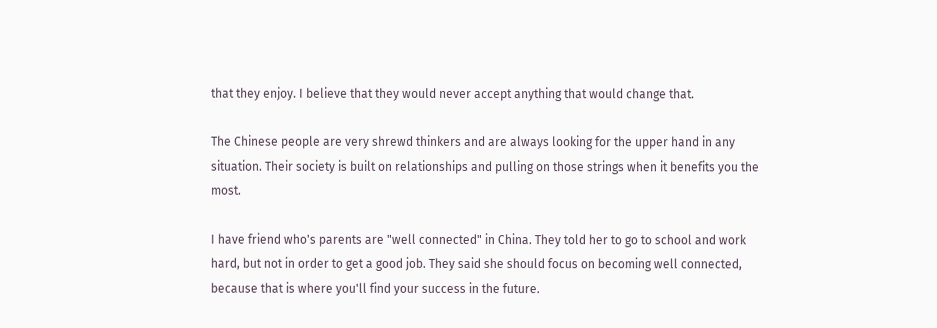that they enjoy. I believe that they would never accept anything that would change that.

The Chinese people are very shrewd thinkers and are always looking for the upper hand in any situation. Their society is built on relationships and pulling on those strings when it benefits you the most.

I have friend who's parents are "well connected" in China. They told her to go to school and work hard, but not in order to get a good job. They said she should focus on becoming well connected, because that is where you'll find your success in the future.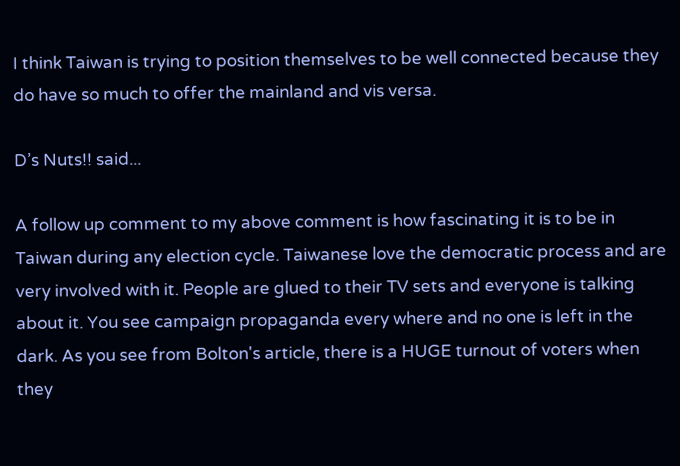I think Taiwan is trying to position themselves to be well connected because they do have so much to offer the mainland and vis versa.

D’s Nuts!! said...

A follow up comment to my above comment is how fascinating it is to be in Taiwan during any election cycle. Taiwanese love the democratic process and are very involved with it. People are glued to their TV sets and everyone is talking about it. You see campaign propaganda every where and no one is left in the dark. As you see from Bolton's article, there is a HUGE turnout of voters when they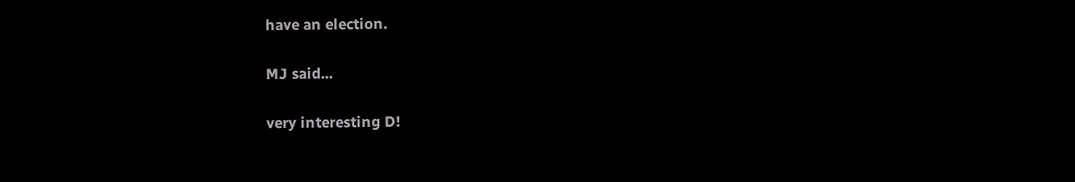have an election.

MJ said...

very interesting D!